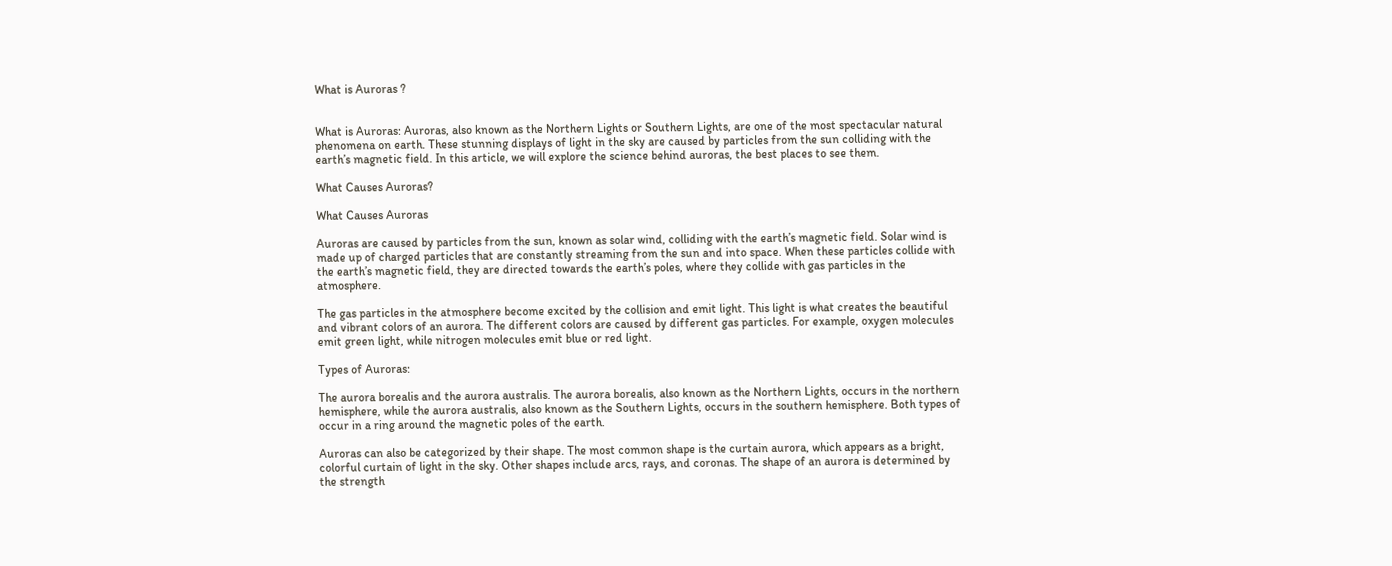What is Auroras ?


What is Auroras: Auroras, also known as the Northern Lights or Southern Lights, are one of the most spectacular natural phenomena on earth. These stunning displays of light in the sky are caused by particles from the sun colliding with the earth’s magnetic field. In this article, we will explore the science behind auroras, the best places to see them.

What Causes Auroras?

What Causes Auroras

Auroras are caused by particles from the sun, known as solar wind, colliding with the earth’s magnetic field. Solar wind is made up of charged particles that are constantly streaming from the sun and into space. When these particles collide with the earth’s magnetic field, they are directed towards the earth’s poles, where they collide with gas particles in the atmosphere.

The gas particles in the atmosphere become excited by the collision and emit light. This light is what creates the beautiful and vibrant colors of an aurora. The different colors are caused by different gas particles. For example, oxygen molecules emit green light, while nitrogen molecules emit blue or red light.

Types of Auroras:

The aurora borealis and the aurora australis. The aurora borealis, also known as the Northern Lights, occurs in the northern hemisphere, while the aurora australis, also known as the Southern Lights, occurs in the southern hemisphere. Both types of occur in a ring around the magnetic poles of the earth.

Auroras can also be categorized by their shape. The most common shape is the curtain aurora, which appears as a bright, colorful curtain of light in the sky. Other shapes include arcs, rays, and coronas. The shape of an aurora is determined by the strength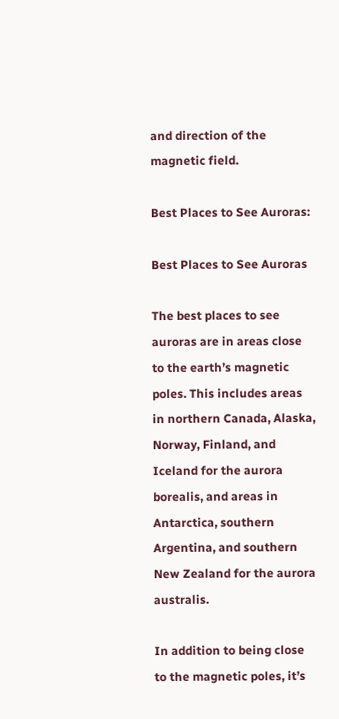and direction of the magnetic field.

Best Places to See Auroras:

Best Places to See Auroras

The best places to see auroras are in areas close to the earth’s magnetic poles. This includes areas in northern Canada, Alaska, Norway, Finland, and Iceland for the aurora borealis, and areas in Antarctica, southern Argentina, and southern New Zealand for the aurora australis.

In addition to being close to the magnetic poles, it’s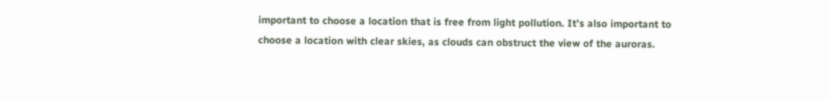important to choose a location that is free from light pollution. It’s also important to choose a location with clear skies, as clouds can obstruct the view of the auroras.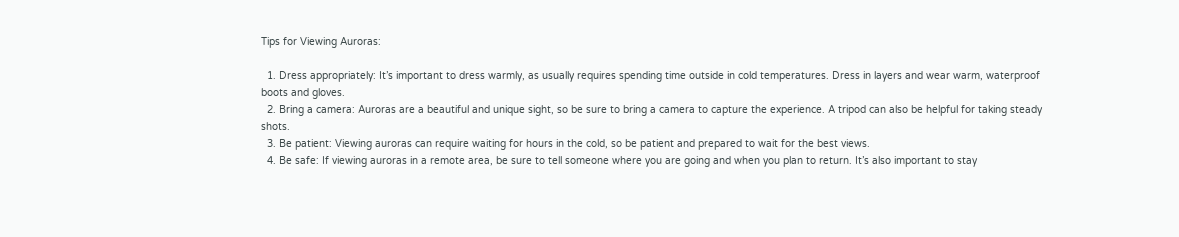Tips for Viewing Auroras:

  1. Dress appropriately: It’s important to dress warmly, as usually requires spending time outside in cold temperatures. Dress in layers and wear warm, waterproof boots and gloves.
  2. Bring a camera: Auroras are a beautiful and unique sight, so be sure to bring a camera to capture the experience. A tripod can also be helpful for taking steady shots.
  3. Be patient: Viewing auroras can require waiting for hours in the cold, so be patient and prepared to wait for the best views.
  4. Be safe: If viewing auroras in a remote area, be sure to tell someone where you are going and when you plan to return. It’s also important to stay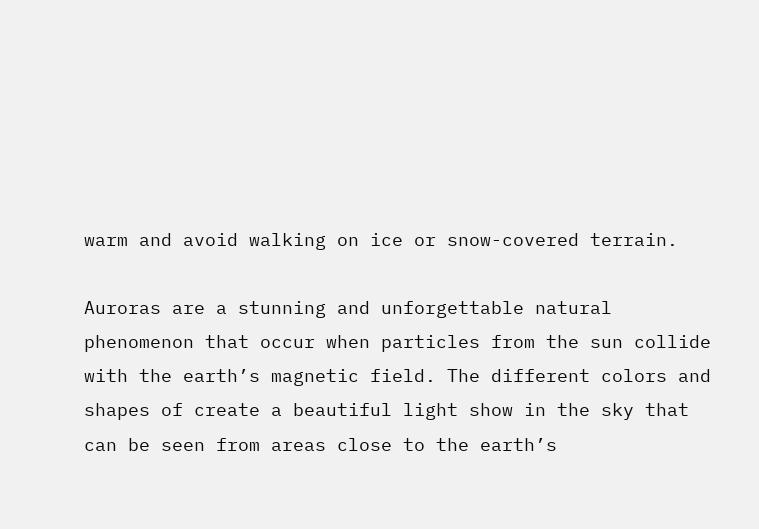warm and avoid walking on ice or snow-covered terrain.

Auroras are a stunning and unforgettable natural phenomenon that occur when particles from the sun collide with the earth’s magnetic field. The different colors and shapes of create a beautiful light show in the sky that can be seen from areas close to the earth’s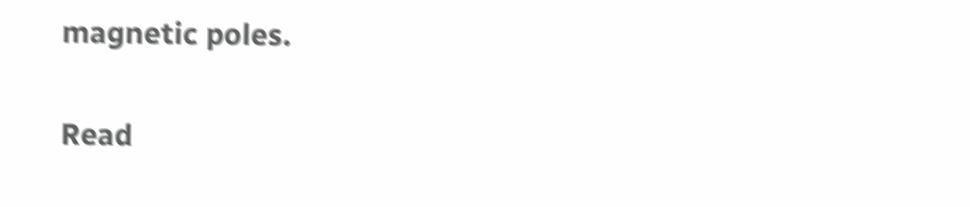magnetic poles.

Read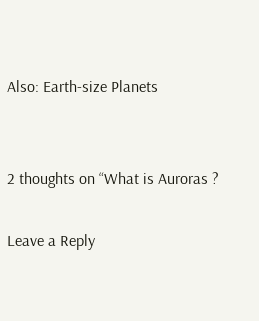Also: Earth-size Planets


2 thoughts on “What is Auroras ?

Leave a Reply